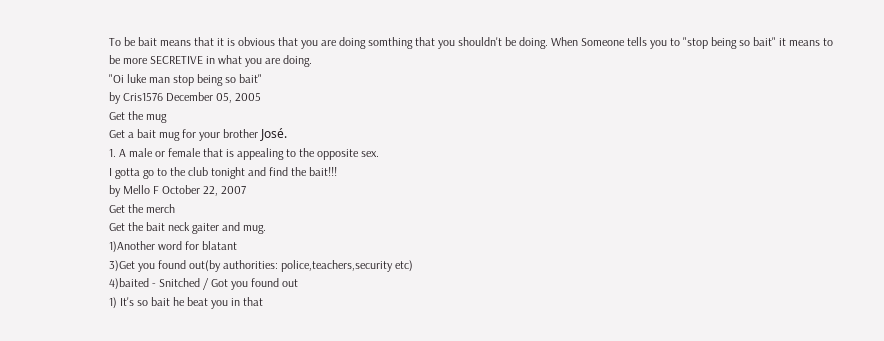To be bait means that it is obvious that you are doing somthing that you shouldn't be doing. When Someone tells you to "stop being so bait" it means to be more SECRETIVE in what you are doing.
"Oi luke man stop being so bait"
by Cris1576 December 05, 2005
Get the mug
Get a bait mug for your brother José.
1. A male or female that is appealing to the opposite sex.
I gotta go to the club tonight and find the bait!!!
by Mello F October 22, 2007
Get the merch
Get the bait neck gaiter and mug.
1)Another word for blatant
3)Get you found out(by authorities: police,teachers,security etc)
4)baited - Snitched / Got you found out
1) It's so bait he beat you in that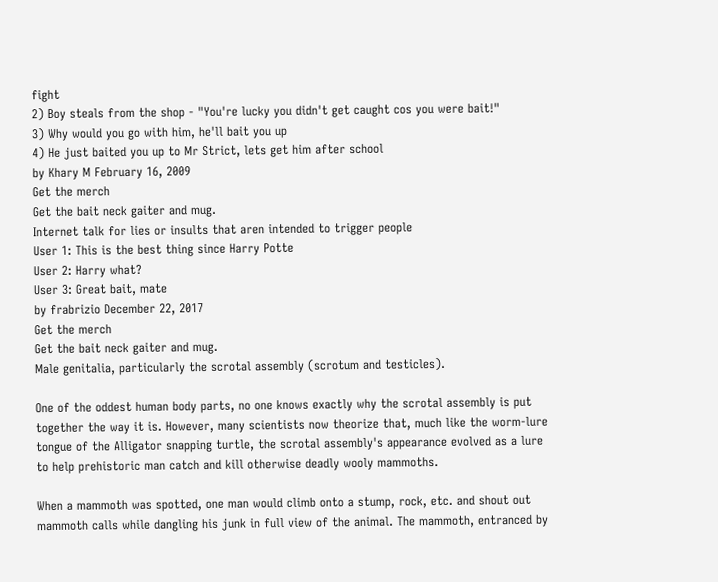fight
2) Boy steals from the shop - "You're lucky you didn't get caught cos you were bait!"
3) Why would you go with him, he'll bait you up
4) He just baited you up to Mr Strict, lets get him after school
by Khary M February 16, 2009
Get the merch
Get the bait neck gaiter and mug.
Internet talk for lies or insults that aren intended to trigger people
User 1: This is the best thing since Harry Potte
User 2: Harry what?
User 3: Great bait, mate
by frabrizio December 22, 2017
Get the merch
Get the bait neck gaiter and mug.
Male genitalia, particularly the scrotal assembly (scrotum and testicles).

One of the oddest human body parts, no one knows exactly why the scrotal assembly is put together the way it is. However, many scientists now theorize that, much like the worm-lure tongue of the Alligator snapping turtle, the scrotal assembly's appearance evolved as a lure to help prehistoric man catch and kill otherwise deadly wooly mammoths.

When a mammoth was spotted, one man would climb onto a stump, rock, etc. and shout out mammoth calls while dangling his junk in full view of the animal. The mammoth, entranced by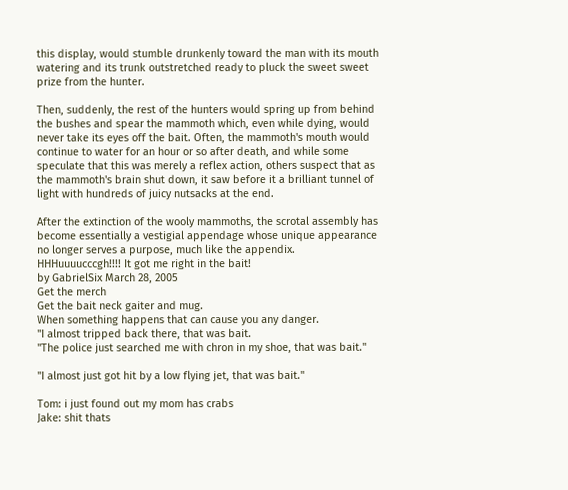this display, would stumble drunkenly toward the man with its mouth watering and its trunk outstretched ready to pluck the sweet sweet prize from the hunter.

Then, suddenly, the rest of the hunters would spring up from behind the bushes and spear the mammoth which, even while dying, would never take its eyes off the bait. Often, the mammoth's mouth would continue to water for an hour or so after death, and while some speculate that this was merely a reflex action, others suspect that as the mammoth's brain shut down, it saw before it a brilliant tunnel of light with hundreds of juicy nutsacks at the end.

After the extinction of the wooly mammoths, the scrotal assembly has become essentially a vestigial appendage whose unique appearance no longer serves a purpose, much like the appendix.
HHHuuuucccgh!!!! It got me right in the bait!
by GabrielSix March 28, 2005
Get the merch
Get the bait neck gaiter and mug.
When something happens that can cause you any danger.
"I almost tripped back there, that was bait.
"The police just searched me with chron in my shoe, that was bait."

"I almost just got hit by a low flying jet, that was bait."

Tom: i just found out my mom has crabs
Jake: shit thats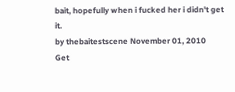bait, hopefully when i fucked her i didn't get it.
by thebaitestscene November 01, 2010
Get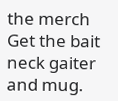the merch
Get the bait neck gaiter and mug.